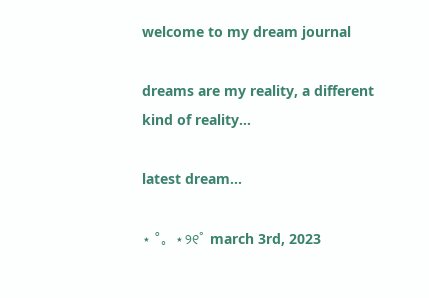welcome to my dream journal

dreams are my reality, a different kind of reality...

latest dream...

⋆ ˚。⋆୨୧˚ march 3rd, 2023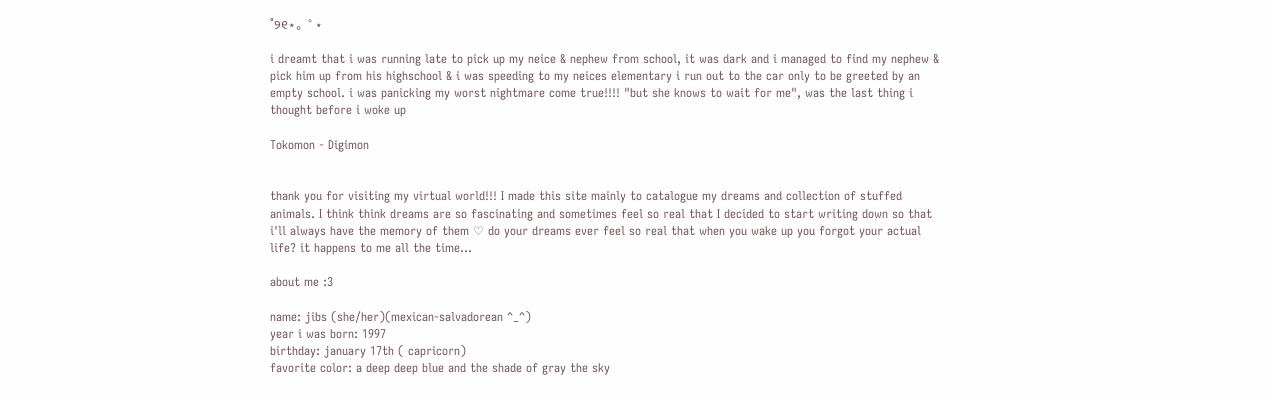˚୨୧⋆。˚ ⋆

i dreamt that i was running late to pick up my neice & nephew from school, it was dark and i managed to find my nephew & pick him up from his highschool & i was speeding to my neices elementary i run out to the car only to be greeted by an empty school. i was panicking my worst nightmare come true!!!! "but she knows to wait for me", was the last thing i thought before i woke up

Tokomon - Digimon


thank you for visiting my virtual world!!! I made this site mainly to catalogue my dreams and collection of stuffed animals. I think think dreams are so fascinating and sometimes feel so real that I decided to start writing down so that i'll always have the memory of them ♡ do your dreams ever feel so real that when you wake up you forgot your actual life? it happens to me all the time...

about me :3

name: jibs (she/her)(mexican-salvadorean ^_^)
year i was born: 1997
birthday: january 17th ( capricorn)
favorite color: a deep deep blue and the shade of gray the sky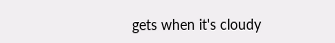gets when it's cloudy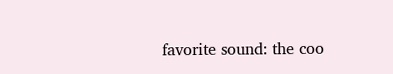favorite sound: the coo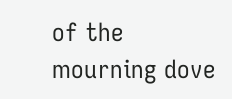of the mourning dove